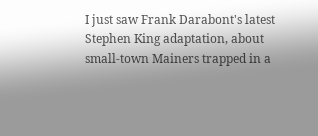I just saw Frank Darabont's latest Stephen King adaptation, about small-town Mainers trapped in a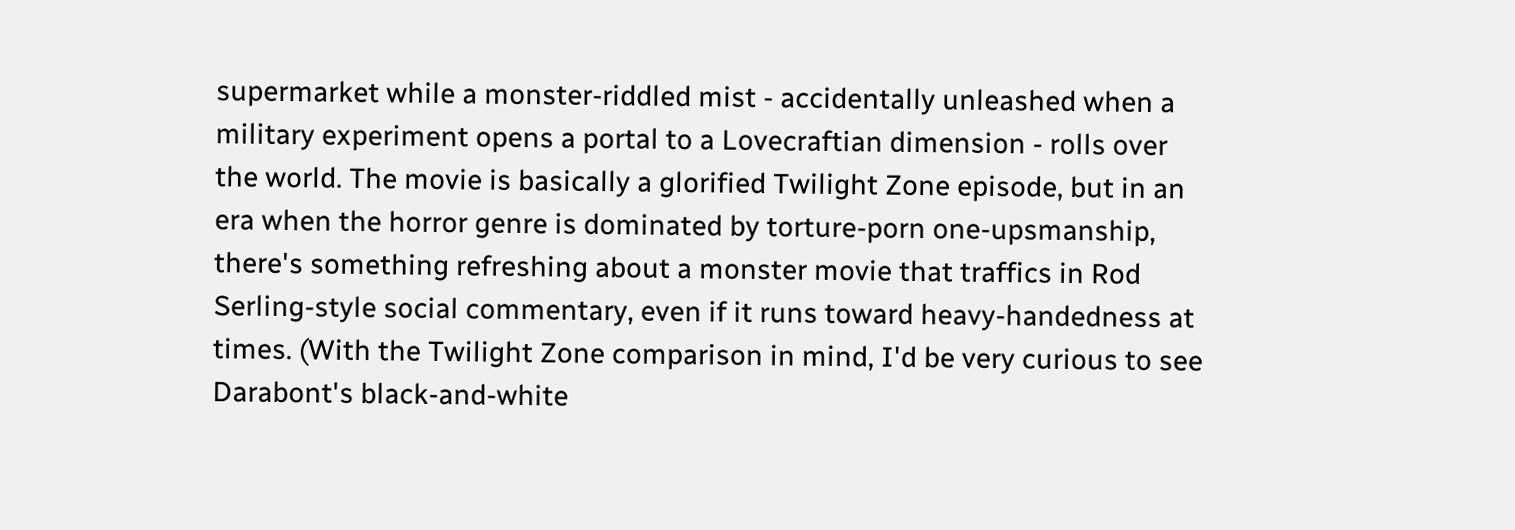supermarket while a monster-riddled mist - accidentally unleashed when a military experiment opens a portal to a Lovecraftian dimension - rolls over the world. The movie is basically a glorified Twilight Zone episode, but in an era when the horror genre is dominated by torture-porn one-upsmanship, there's something refreshing about a monster movie that traffics in Rod Serling-style social commentary, even if it runs toward heavy-handedness at times. (With the Twilight Zone comparison in mind, I'd be very curious to see Darabont's black-and-white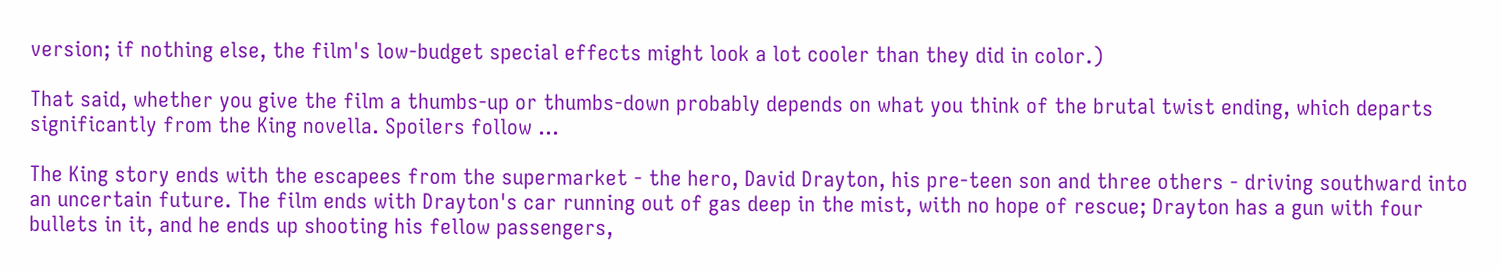version; if nothing else, the film's low-budget special effects might look a lot cooler than they did in color.)

That said, whether you give the film a thumbs-up or thumbs-down probably depends on what you think of the brutal twist ending, which departs significantly from the King novella. Spoilers follow ...

The King story ends with the escapees from the supermarket - the hero, David Drayton, his pre-teen son and three others - driving southward into an uncertain future. The film ends with Drayton's car running out of gas deep in the mist, with no hope of rescue; Drayton has a gun with four bullets in it, and he ends up shooting his fellow passengers,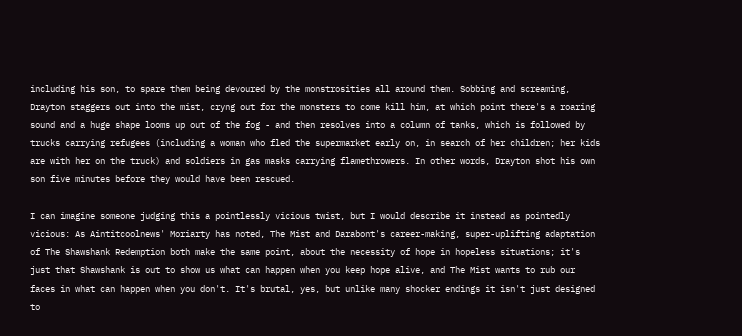including his son, to spare them being devoured by the monstrosities all around them. Sobbing and screaming, Drayton staggers out into the mist, cryng out for the monsters to come kill him, at which point there's a roaring sound and a huge shape looms up out of the fog - and then resolves into a column of tanks, which is followed by trucks carrying refugees (including a woman who fled the supermarket early on, in search of her children; her kids are with her on the truck) and soldiers in gas masks carrying flamethrowers. In other words, Drayton shot his own son five minutes before they would have been rescued.

I can imagine someone judging this a pointlessly vicious twist, but I would describe it instead as pointedly vicious: As Aintitcoolnews' Moriarty has noted, The Mist and Darabont's career-making, super-uplifting adaptation of The Shawshank Redemption both make the same point, about the necessity of hope in hopeless situations; it's just that Shawshank is out to show us what can happen when you keep hope alive, and The Mist wants to rub our faces in what can happen when you don't. It's brutal, yes, but unlike many shocker endings it isn't just designed to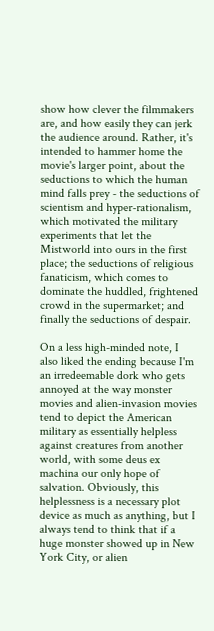show how clever the filmmakers are, and how easily they can jerk the audience around. Rather, it's intended to hammer home the movie's larger point, about the seductions to which the human mind falls prey - the seductions of scientism and hyper-rationalism, which motivated the military experiments that let the Mistworld into ours in the first place; the seductions of religious fanaticism, which comes to dominate the huddled, frightened crowd in the supermarket; and finally the seductions of despair.

On a less high-minded note, I also liked the ending because I'm an irredeemable dork who gets annoyed at the way monster movies and alien-invasion movies tend to depict the American military as essentially helpless against creatures from another world, with some deus ex machina our only hope of salvation. Obviously, this helplessness is a necessary plot device as much as anything, but I always tend to think that if a huge monster showed up in New York City, or alien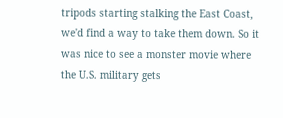tripods starting stalking the East Coast, we'd find a way to take them down. So it was nice to see a monster movie where the U.S. military gets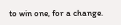to win one, for a change.